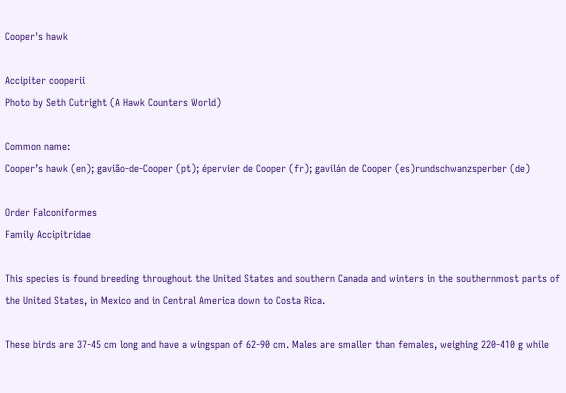Cooper's hawk

Accipiter cooperii
Photo by Seth Cutright (A Hawk Counters World)

Common name:
Cooper’s hawk (en); gavião-de-Cooper (pt); épervier de Cooper (fr); gavilán de Cooper (es)rundschwanzsperber (de)

Order Falconiformes
Family Accipitridae

This species is found breeding throughout the United States and southern Canada and winters in the southernmost parts of the United States, in Mexico and in Central America down to Costa Rica.

These birds are 37-45 cm long and have a wingspan of 62-90 cm. Males are smaller than females, weighing 220-410 g while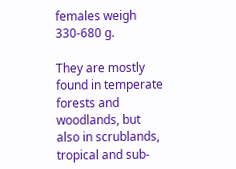females weigh 330-680 g.

They are mostly found in temperate forests and woodlands, but also in scrublands, tropical and sub-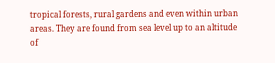tropical forests, rural gardens and even within urban areas. They are found from sea level up to an altitude of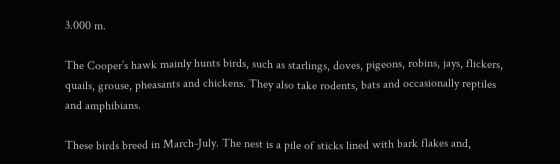3.000 m.

The Cooper’s hawk mainly hunts birds, such as starlings, doves, pigeons, robins, jays, flickers, quails, grouse, pheasants and chickens. They also take rodents, bats and occasionally reptiles and amphibians.

These birds breed in March-July. The nest is a pile of sticks lined with bark flakes and,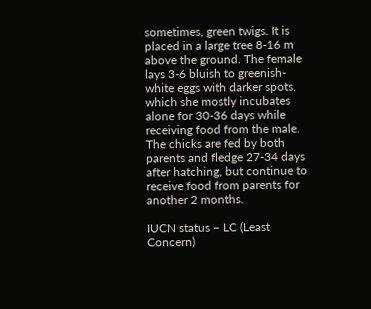sometimes, green twigs. It is placed in a large tree 8-16 m above the ground. The female lays 3-6 bluish to greenish-white eggs with darker spots, which she mostly incubates alone for 30-36 days while receiving food from the male. The chicks are fed by both parents and fledge 27-34 days after hatching, but continue to receive food from parents for another 2 months.

IUCN status – LC (Least Concern)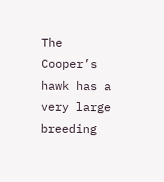The Cooper’s hawk has a very large breeding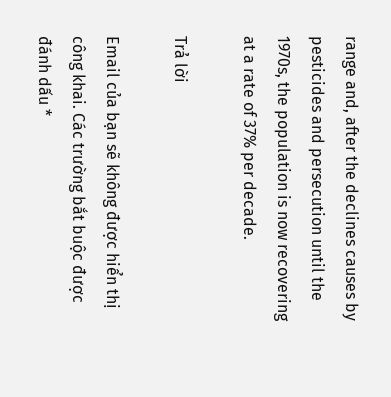range and, after the declines causes by pesticides and persecution until the 1970s, the population is now recovering at a rate of 37% per decade.

Trả lời

Email của bạn sẽ không được hiển thị công khai. Các trường bắt buộc được đánh dấu *